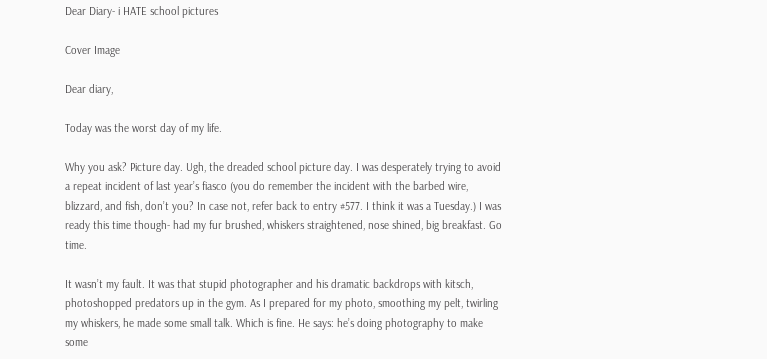Dear Diary- i HATE school pictures

Cover Image

Dear diary,

Today was the worst day of my life.

Why you ask? Picture day. Ugh, the dreaded school picture day. I was desperately trying to avoid a repeat incident of last year’s fiasco (you do remember the incident with the barbed wire, blizzard, and fish, don’t you? In case not, refer back to entry #577. I think it was a Tuesday.) I was ready this time though- had my fur brushed, whiskers straightened, nose shined, big breakfast. Go time.

It wasn’t my fault. It was that stupid photographer and his dramatic backdrops with kitsch, photoshopped predators up in the gym. As I prepared for my photo, smoothing my pelt, twirling my whiskers, he made some small talk. Which is fine. He says: he’s doing photography to make some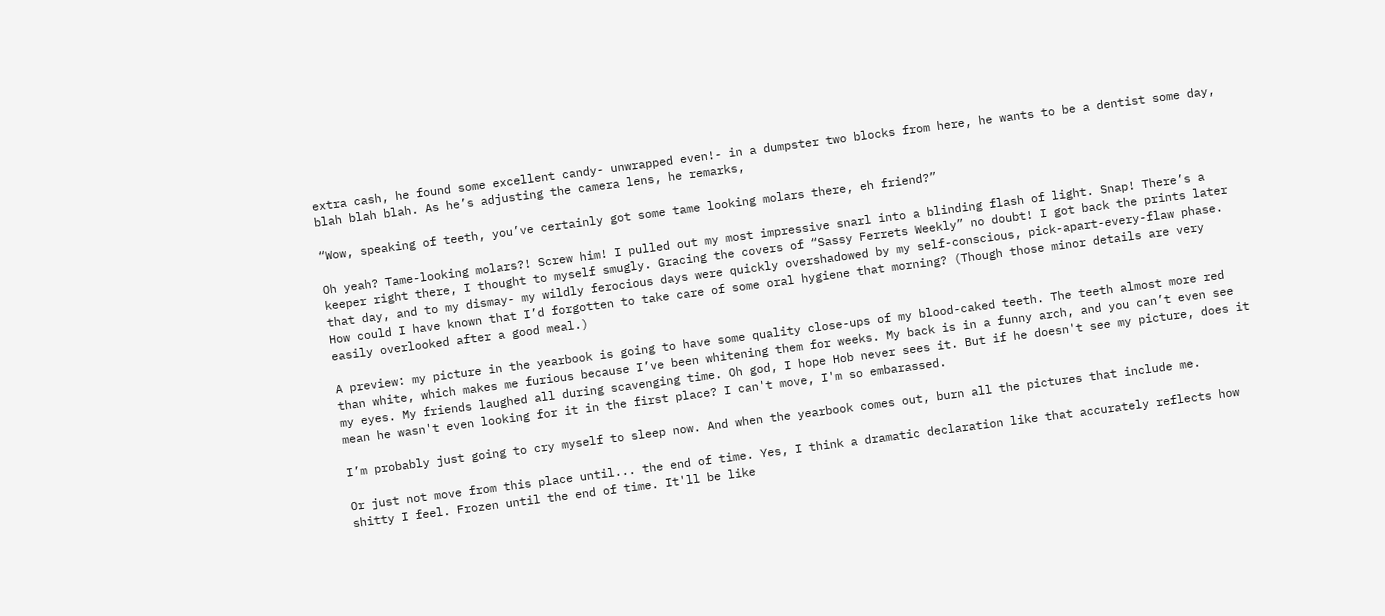extra cash, he found some excellent candy- unwrapped even!- in a dumpster two blocks from here, he wants to be a dentist some day, blah blah blah. As he’s adjusting the camera lens, he remarks,

“Wow, speaking of teeth, you’ve certainly got some tame looking molars there, eh friend?”

Oh yeah? Tame-looking molars?! Screw him! I pulled out my most impressive snarl into a blinding flash of light. Snap! There’s a keeper right there, I thought to myself smugly. Gracing the covers of “Sassy Ferrets Weekly” no doubt! I got back the prints later that day, and to my dismay- my wildly ferocious days were quickly overshadowed by my self-conscious, pick-apart-every-flaw phase. How could I have known that I’d forgotten to take care of some oral hygiene that morning? (Though those minor details are very easily overlooked after a good meal.)

A preview: my picture in the yearbook is going to have some quality close-ups of my blood-caked teeth. The teeth almost more red than white, which makes me furious because I’ve been whitening them for weeks. My back is in a funny arch, and you can’t even see my eyes. My friends laughed all during scavenging time. Oh god, I hope Hob never sees it. But if he doesn't see my picture, does it mean he wasn't even looking for it in the first place? I can't move, I'm so embarassed.

I’m probably just going to cry myself to sleep now. And when the yearbook comes out, burn all the pictures that include me.

Or just not move from this place until... the end of time. Yes, I think a dramatic declaration like that accurately reflects how shitty I feel. Frozen until the end of time. It'll be like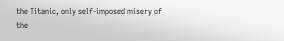the Titanic, only self-imposed misery of the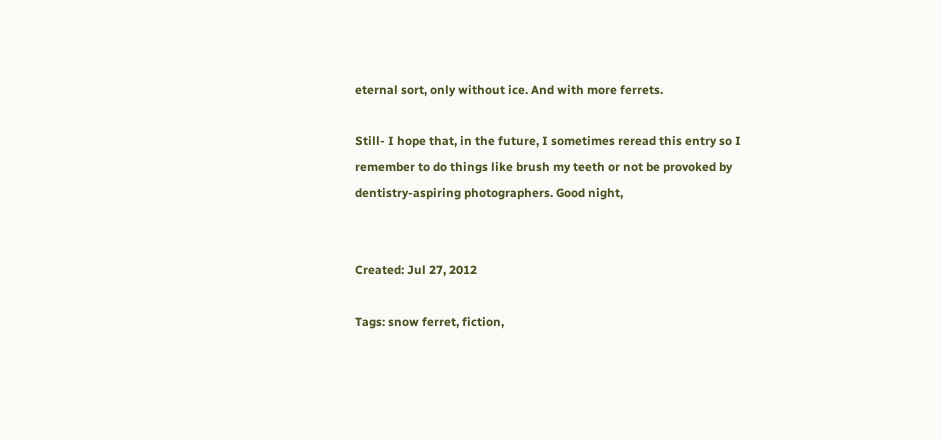eternal sort, only without ice. And with more ferrets.

Still- I hope that, in the future, I sometimes reread this entry so I remember to do things like brush my teeth or not be provoked by dentistry-aspiring photographers. Good night,


Created: Jul 27, 2012

Tags: snow ferret, fiction,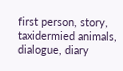first person, story, taxidermied animals, dialogue, diary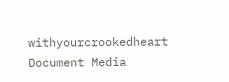withyourcrookedheart Document Media